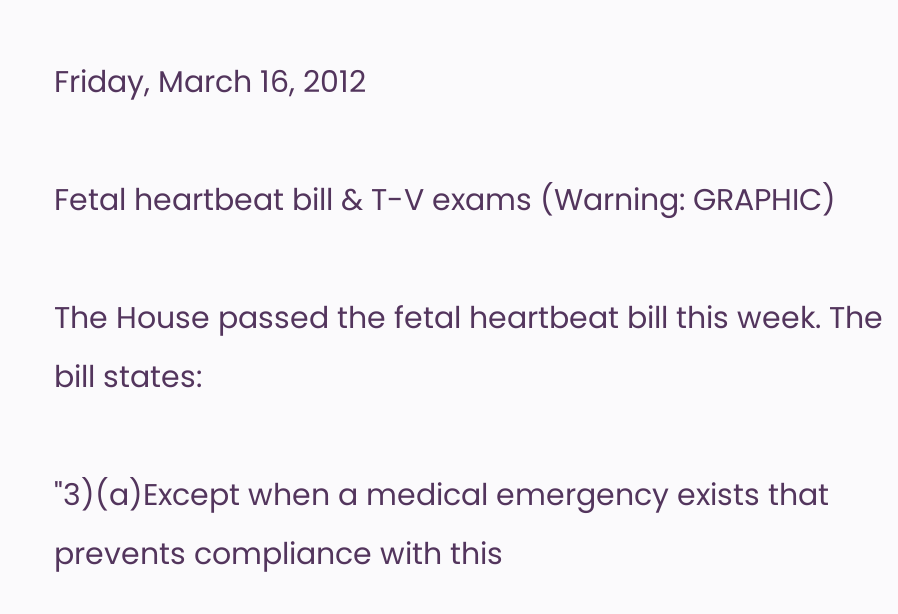Friday, March 16, 2012

Fetal heartbeat bill & T-V exams (Warning: GRAPHIC)

The House passed the fetal heartbeat bill this week. The bill states:

"3)(a)Except when a medical emergency exists that prevents compliance with this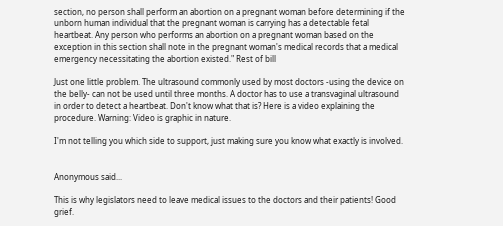section, no person shall perform an abortion on a pregnant woman before determining if the unborn human individual that the pregnant woman is carrying has a detectable fetal heartbeat. Any person who performs an abortion on a pregnant woman based on the exception in this section shall note in the pregnant woman's medical records that a medical emergency necessitating the abortion existed." Rest of bill

Just one little problem. The ultrasound commonly used by most doctors -using the device on the belly- can not be used until three months. A doctor has to use a transvaginal ultrasound in order to detect a heartbeat. Don't know what that is? Here is a video explaining the procedure. Warning: Video is graphic in nature.

I'm not telling you which side to support, just making sure you know what exactly is involved.


Anonymous said...

This is why legislators need to leave medical issues to the doctors and their patients! Good grief.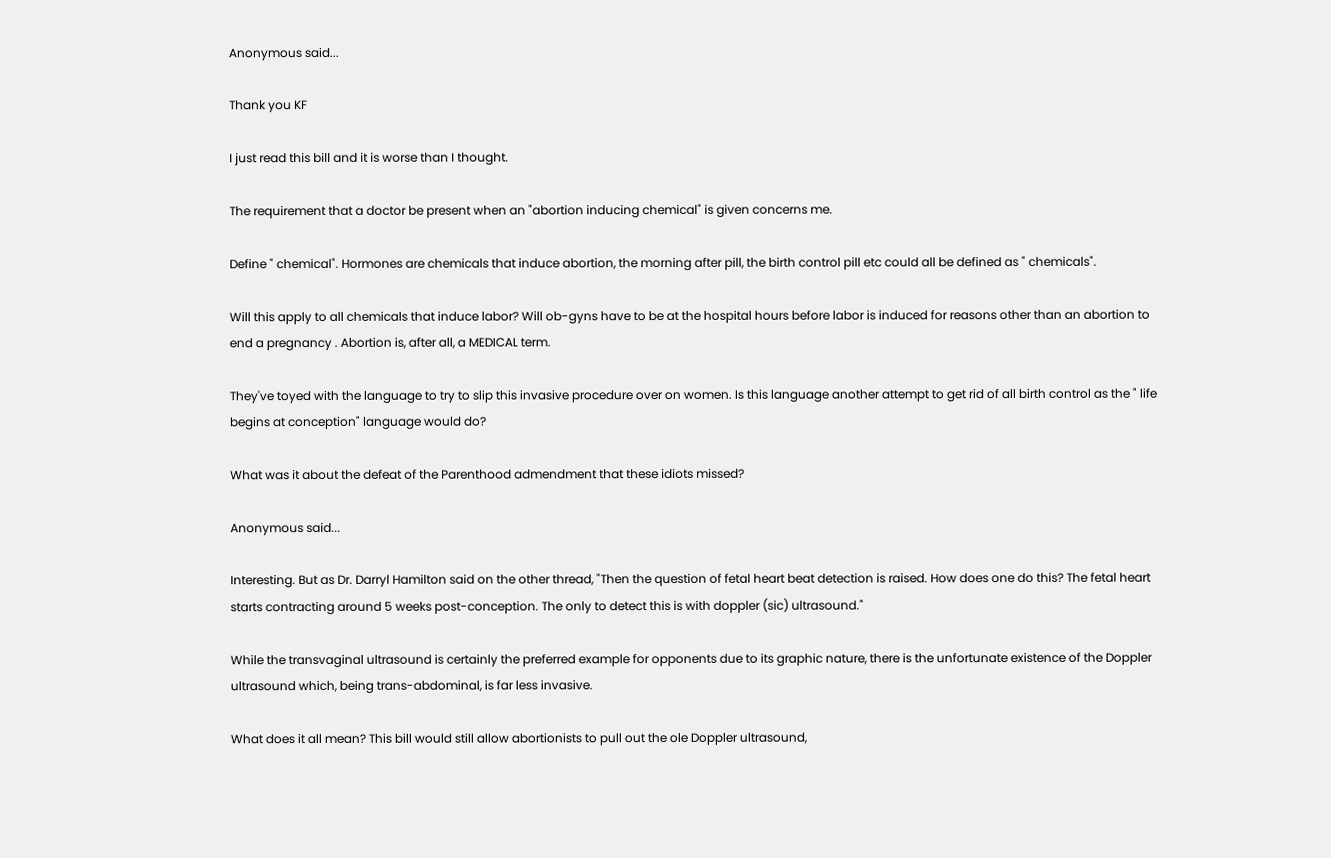Anonymous said...

Thank you KF

I just read this bill and it is worse than I thought.

The requirement that a doctor be present when an "abortion inducing chemical" is given concerns me.

Define " chemical". Hormones are chemicals that induce abortion, the morning after pill, the birth control pill etc could all be defined as " chemicals".

Will this apply to all chemicals that induce labor? Will ob-gyns have to be at the hospital hours before labor is induced for reasons other than an abortion to end a pregnancy . Abortion is, after all, a MEDICAL term.

They've toyed with the language to try to slip this invasive procedure over on women. Is this language another attempt to get rid of all birth control as the " life begins at conception" language would do?

What was it about the defeat of the Parenthood admendment that these idiots missed?

Anonymous said...

Interesting. But as Dr. Darryl Hamilton said on the other thread, "Then the question of fetal heart beat detection is raised. How does one do this? The fetal heart starts contracting around 5 weeks post-conception. The only to detect this is with doppler (sic) ultrasound."

While the transvaginal ultrasound is certainly the preferred example for opponents due to its graphic nature, there is the unfortunate existence of the Doppler ultrasound which, being trans-abdominal, is far less invasive.

What does it all mean? This bill would still allow abortionists to pull out the ole Doppler ultrasound,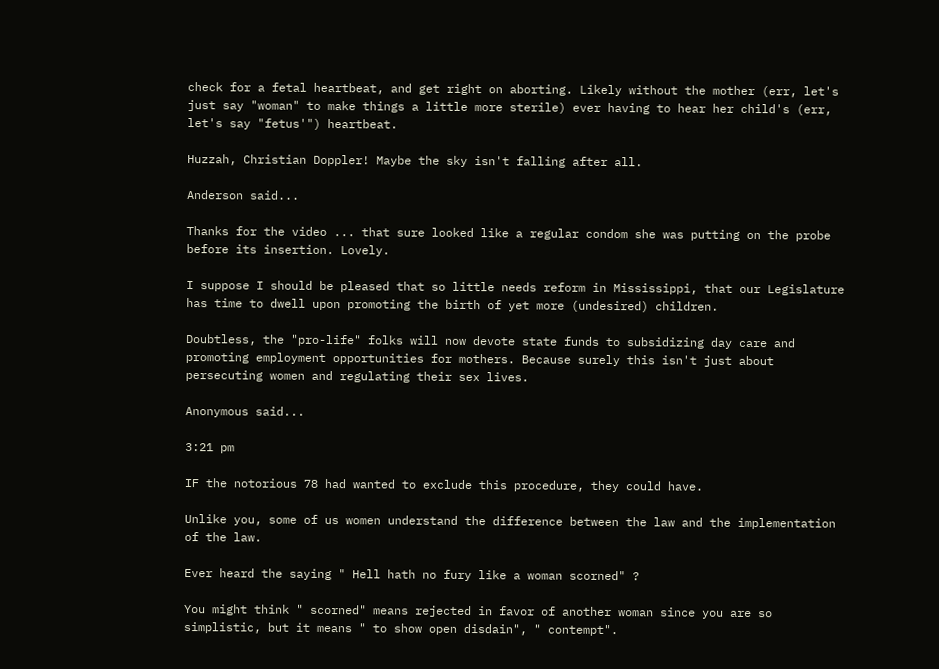check for a fetal heartbeat, and get right on aborting. Likely without the mother (err, let's just say "woman" to make things a little more sterile) ever having to hear her child's (err, let's say "fetus'") heartbeat.

Huzzah, Christian Doppler! Maybe the sky isn't falling after all.

Anderson said...

Thanks for the video ... that sure looked like a regular condom she was putting on the probe before its insertion. Lovely.

I suppose I should be pleased that so little needs reform in Mississippi, that our Legislature has time to dwell upon promoting the birth of yet more (undesired) children.

Doubtless, the "pro-life" folks will now devote state funds to subsidizing day care and promoting employment opportunities for mothers. Because surely this isn't just about persecuting women and regulating their sex lives.

Anonymous said...

3:21 pm

IF the notorious 78 had wanted to exclude this procedure, they could have.

Unlike you, some of us women understand the difference between the law and the implementation of the law.

Ever heard the saying " Hell hath no fury like a woman scorned" ?

You might think " scorned" means rejected in favor of another woman since you are so simplistic, but it means " to show open disdain", " contempt".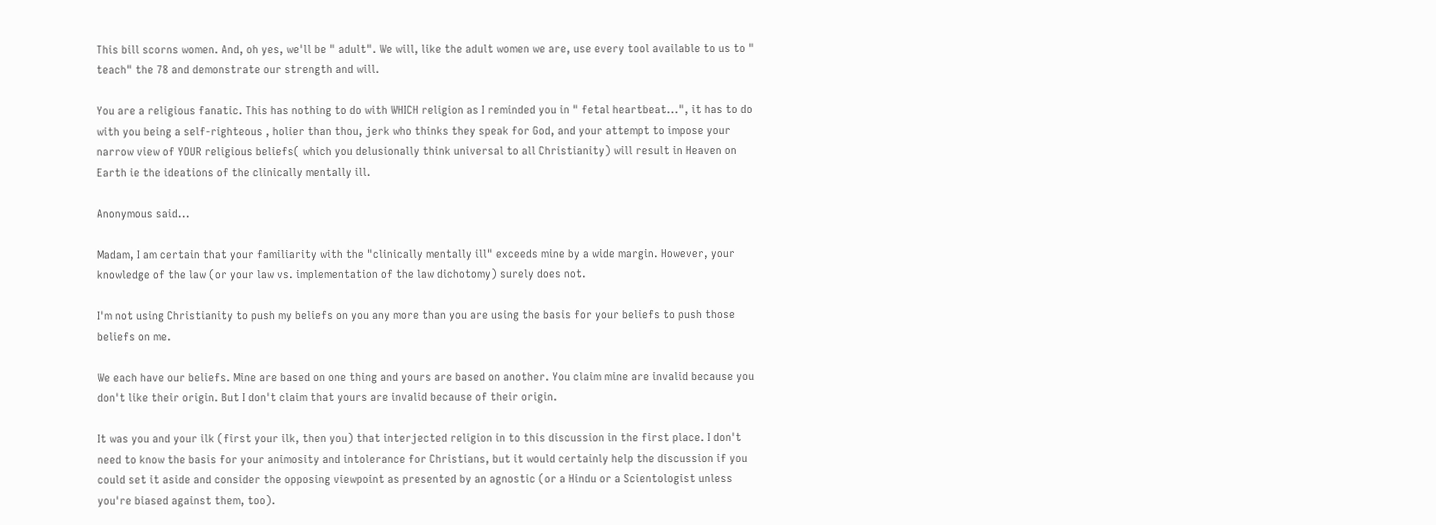This bill scorns women. And, oh yes, we'll be " adult". We will, like the adult women we are, use every tool available to us to " teach" the 78 and demonstrate our strength and will.

You are a religious fanatic. This has nothing to do with WHICH religion as I reminded you in " fetal heartbeat...", it has to do with you being a self-righteous , holier than thou, jerk who thinks they speak for God, and your attempt to impose your narrow view of YOUR religious beliefs( which you delusionally think universal to all Christianity) will result in Heaven on Earth ie the ideations of the clinically mentally ill.

Anonymous said...

Madam, I am certain that your familiarity with the "clinically mentally ill" exceeds mine by a wide margin. However, your knowledge of the law (or your law vs. implementation of the law dichotomy) surely does not.

I'm not using Christianity to push my beliefs on you any more than you are using the basis for your beliefs to push those beliefs on me.

We each have our beliefs. Mine are based on one thing and yours are based on another. You claim mine are invalid because you don't like their origin. But I don't claim that yours are invalid because of their origin.

It was you and your ilk (first your ilk, then you) that interjected religion in to this discussion in the first place. I don't need to know the basis for your animosity and intolerance for Christians, but it would certainly help the discussion if you could set it aside and consider the opposing viewpoint as presented by an agnostic (or a Hindu or a Scientologist unless you're biased against them, too).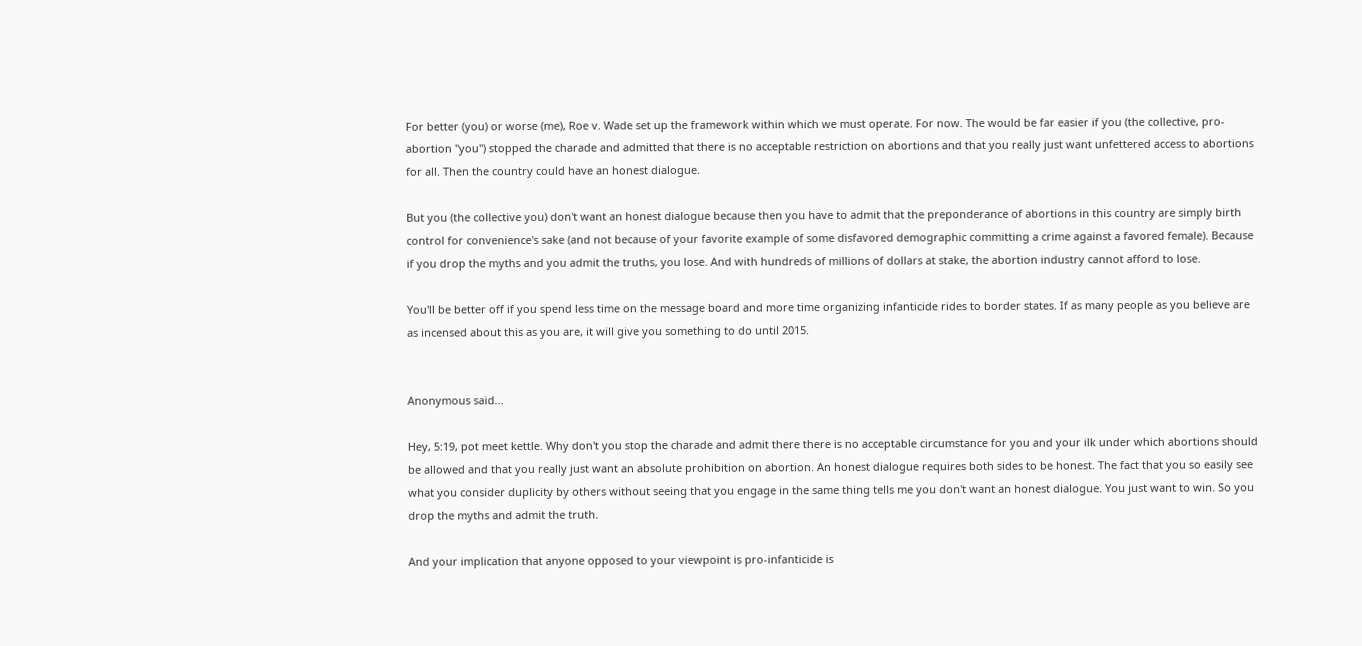For better (you) or worse (me), Roe v. Wade set up the framework within which we must operate. For now. The would be far easier if you (the collective, pro-abortion "you") stopped the charade and admitted that there is no acceptable restriction on abortions and that you really just want unfettered access to abortions for all. Then the country could have an honest dialogue.

But you (the collective you) don't want an honest dialogue because then you have to admit that the preponderance of abortions in this country are simply birth control for convenience's sake (and not because of your favorite example of some disfavored demographic committing a crime against a favored female). Because if you drop the myths and you admit the truths, you lose. And with hundreds of millions of dollars at stake, the abortion industry cannot afford to lose.

You'll be better off if you spend less time on the message board and more time organizing infanticide rides to border states. If as many people as you believe are as incensed about this as you are, it will give you something to do until 2015.


Anonymous said...

Hey, 5:19, pot meet kettle. Why don't you stop the charade and admit there there is no acceptable circumstance for you and your ilk under which abortions should be allowed and that you really just want an absolute prohibition on abortion. An honest dialogue requires both sides to be honest. The fact that you so easily see what you consider duplicity by others without seeing that you engage in the same thing tells me you don't want an honest dialogue. You just want to win. So you drop the myths and admit the truth.

And your implication that anyone opposed to your viewpoint is pro-infanticide is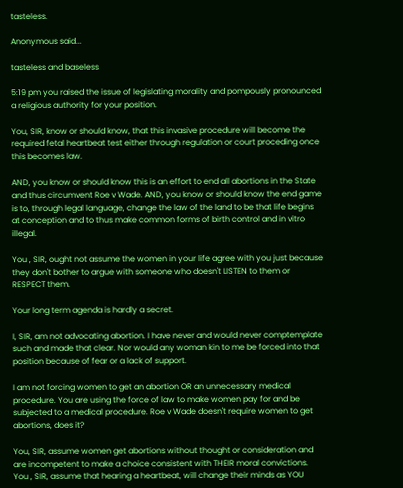tasteless.

Anonymous said...

tasteless and baseless

5:19 pm you raised the issue of legislating morality and pompously pronounced a religious authority for your position.

You, SIR, know or should know, that this invasive procedure will become the required fetal heartbeat test either through regulation or court proceding once this becomes law.

AND, you know or should know this is an effort to end all abortions in the State and thus circumvent Roe v Wade. AND, you know or should know the end game is to, through legal language, change the law of the land to be that life begins at conception and to thus make common forms of birth control and in vitro illegal.

You , SIR, ought not assume the women in your life agree with you just because they don't bother to argue with someone who doesn't LISTEN to them or RESPECT them.

Your long term agenda is hardly a secret.

I, SIR, am not advocating abortion. I have never and would never comptemplate such and made that clear. Nor would any woman kin to me be forced into that position because of fear or a lack of support.

I am not forcing women to get an abortion OR an unnecessary medical procedure. You are using the force of law to make women pay for and be subjected to a medical procedure. Roe v Wade doesn't require women to get abortions, does it?

You, SIR, assume women get abortions without thought or consideration and are incompetent to make a choice consistent with THEIR moral convictions. You , SIR, assume that hearing a heartbeat, will change their minds as YOU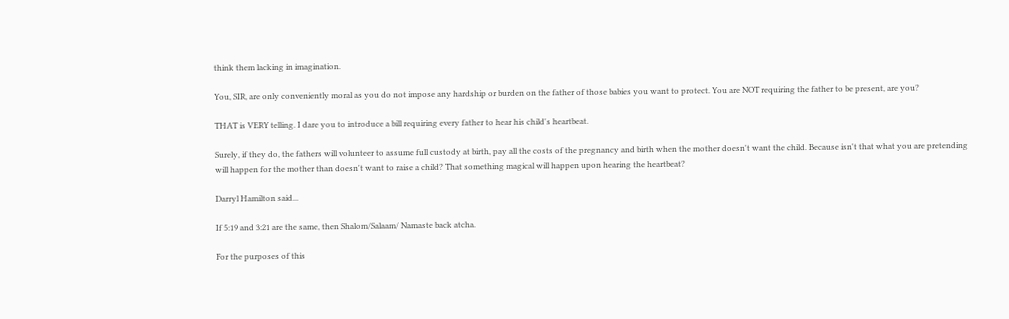think them lacking in imagination.

You, SIR, are only conveniently moral as you do not impose any hardship or burden on the father of those babies you want to protect. You are NOT requiring the father to be present, are you?

THAT is VERY telling. I dare you to introduce a bill requiring every father to hear his child's heartbeat.

Surely, if they do, the fathers will volunteer to assume full custody at birth, pay all the costs of the pregnancy and birth when the mother doesn't want the child. Because isn't that what you are pretending will happen for the mother than doesn't want to raise a child? That something magical will happen upon hearing the heartbeat?

Darryl Hamilton said...

If 5:19 and 3:21 are the same, then Shalom/Salaam/ Namaste back atcha.

For the purposes of this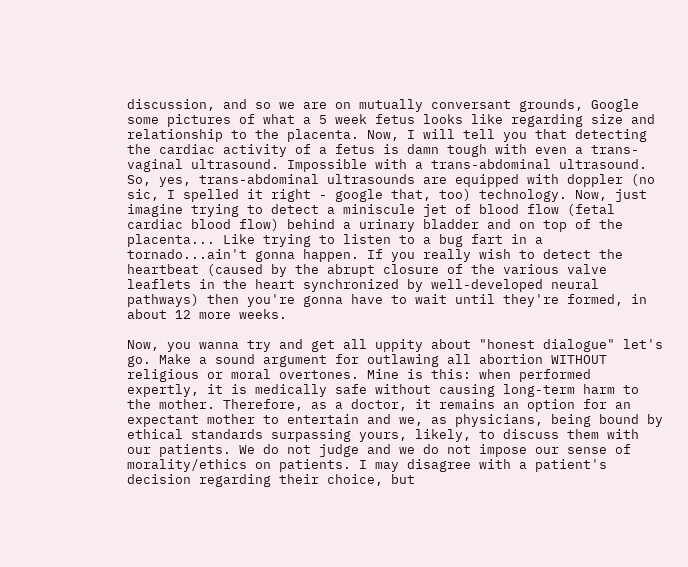discussion, and so we are on mutually conversant grounds, Google some pictures of what a 5 week fetus looks like regarding size and relationship to the placenta. Now, I will tell you that detecting the cardiac activity of a fetus is damn tough with even a trans-vaginal ultrasound. Impossible with a trans-abdominal ultrasound. So, yes, trans-abdominal ultrasounds are equipped with doppler (no sic, I spelled it right - google that, too) technology. Now, just imagine trying to detect a miniscule jet of blood flow (fetal cardiac blood flow) behind a urinary bladder and on top of the placenta... Like trying to listen to a bug fart in a tornado...ain't gonna happen. If you really wish to detect the heartbeat (caused by the abrupt closure of the various valve leaflets in the heart synchronized by well-developed neural pathways) then you're gonna have to wait until they're formed, in about 12 more weeks.

Now, you wanna try and get all uppity about "honest dialogue" let's go. Make a sound argument for outlawing all abortion WITHOUT religious or moral overtones. Mine is this: when performed expertly, it is medically safe without causing long-term harm to the mother. Therefore, as a doctor, it remains an option for an expectant mother to entertain and we, as physicians, being bound by ethical standards surpassing yours, likely, to discuss them with our patients. We do not judge and we do not impose our sense of morality/ethics on patients. I may disagree with a patient's decision regarding their choice, but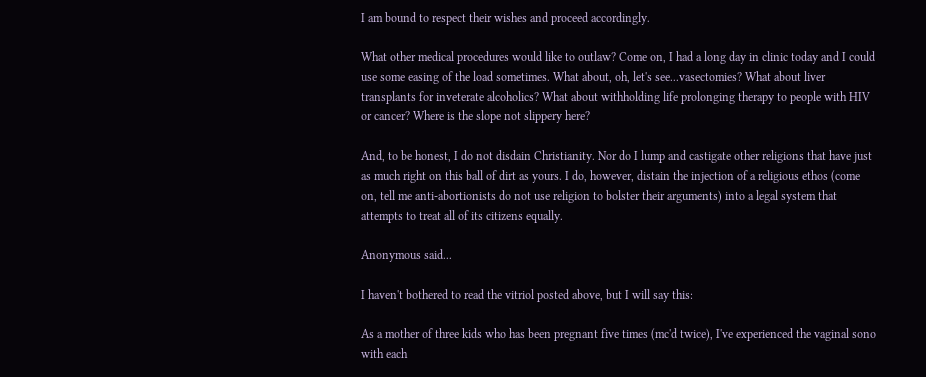I am bound to respect their wishes and proceed accordingly.

What other medical procedures would like to outlaw? Come on, I had a long day in clinic today and I could use some easing of the load sometimes. What about, oh, let's see...vasectomies? What about liver transplants for inveterate alcoholics? What about withholding life prolonging therapy to people with HIV or cancer? Where is the slope not slippery here?

And, to be honest, I do not disdain Christianity. Nor do I lump and castigate other religions that have just as much right on this ball of dirt as yours. I do, however, distain the injection of a religious ethos (come on, tell me anti-abortionists do not use religion to bolster their arguments) into a legal system that attempts to treat all of its citizens equally.

Anonymous said...

I haven't bothered to read the vitriol posted above, but I will say this:

As a mother of three kids who has been pregnant five times (mc'd twice), I've experienced the vaginal sono with each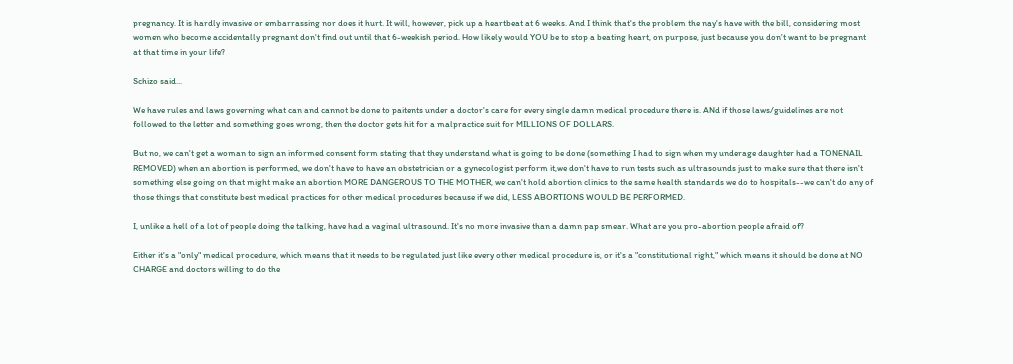pregnancy. It is hardly invasive or embarrassing nor does it hurt. It will, however, pick up a heartbeat at 6 weeks. And I think that's the problem the nay's have with the bill, considering most women who become accidentally pregnant don't find out until that 6-weekish period. How likely would YOU be to stop a beating heart, on purpose, just because you don't want to be pregnant at that time in your life?

Schizo said...

We have rules and laws governing what can and cannot be done to paitents under a doctor's care for every single damn medical procedure there is. ANd if those laws/guidelines are not followed to the letter and something goes wrong, then the doctor gets hit for a malpractice suit for MILLIONS OF DOLLARS.

But no, we can't get a woman to sign an informed consent form stating that they understand what is going to be done (something I had to sign when my underage daughter had a TONENAIL REMOVED) when an abortion is performed, we don't have to have an obstetrician or a gynecologist perform it,we don't have to run tests such as ultrasounds just to make sure that there isn't something else going on that might make an abortion MORE DANGEROUS TO THE MOTHER, we can't hold abortion clinics to the same health standards we do to hospitals--we can't do any of those things that constitute best medical practices for other medical procedures because if we did, LESS ABORTIONS WOULD BE PERFORMED.

I, unlike a hell of a lot of people doing the talking, have had a vaginal ultrasound. It's no more invasive than a damn pap smear. What are you pro-abortion people afraid of?

Either it's a "only" medical procedure, which means that it needs to be regulated just like every other medical procedure is, or it's a "constitutional right," which means it should be done at NO CHARGE and doctors willing to do the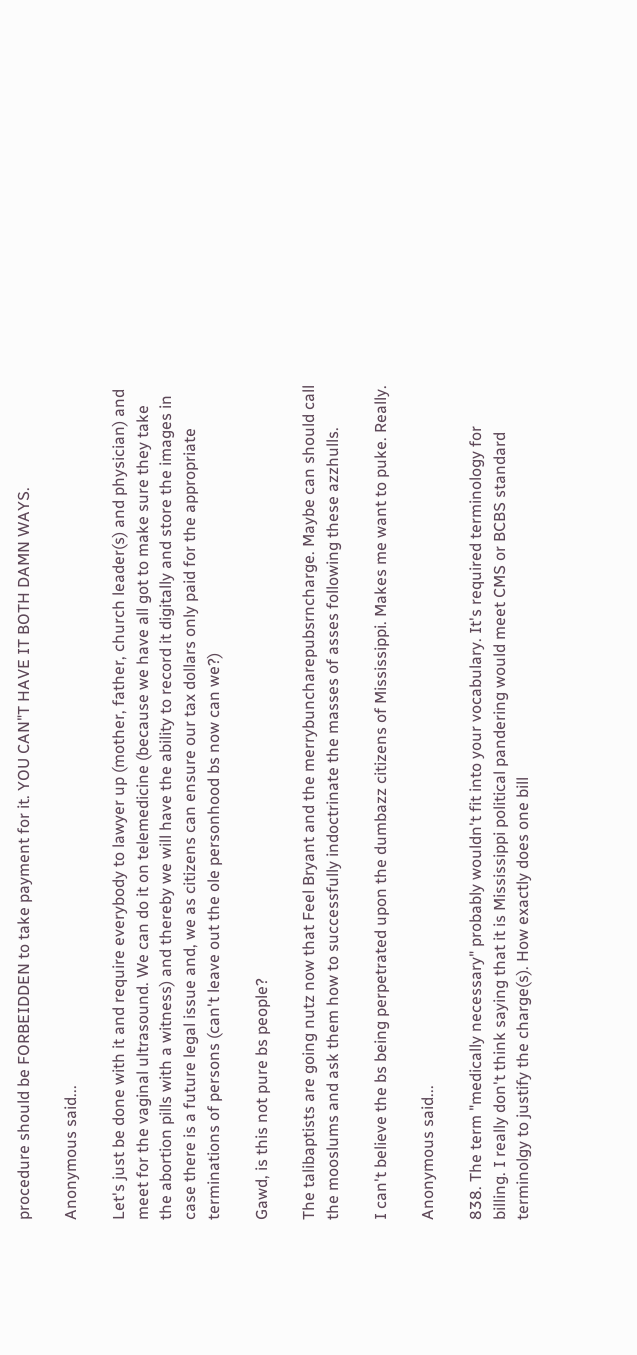procedure should be FORBEIDDEN to take payment for it. YOU CAN"T HAVE IT BOTH DAMN WAYS.

Anonymous said...

Let's just be done with it and require everybody to lawyer up (mother, father, church leader(s) and physician) and meet for the vaginal ultrasound. We can do it on telemedicine (because we have all got to make sure they take the abortion pills with a witness) and thereby we will have the ability to record it digitally and store the images in case there is a future legal issue and, we as citizens can ensure our tax dollars only paid for the appropriate terminations of persons (can't leave out the ole personhood bs now can we?)

Gawd, is this not pure bs people?

The talibaptists are going nutz now that Feel Bryant and the merrybuncharepubsrncharge. Maybe can should call the mooslums and ask them how to successfully indoctrinate the masses of asses following these azzhulls.

I can't believe the bs being perpetrated upon the dumbazz citizens of Mississippi. Makes me want to puke. Really.

Anonymous said...

838. The term "medically necessary" probably wouldn't fit into your vocabulary. It's required terminology for billing. I really don't think saying that it is Mississippi political pandering would meet CMS or BCBS standard terminolgy to justify the charge(s). How exactly does one bill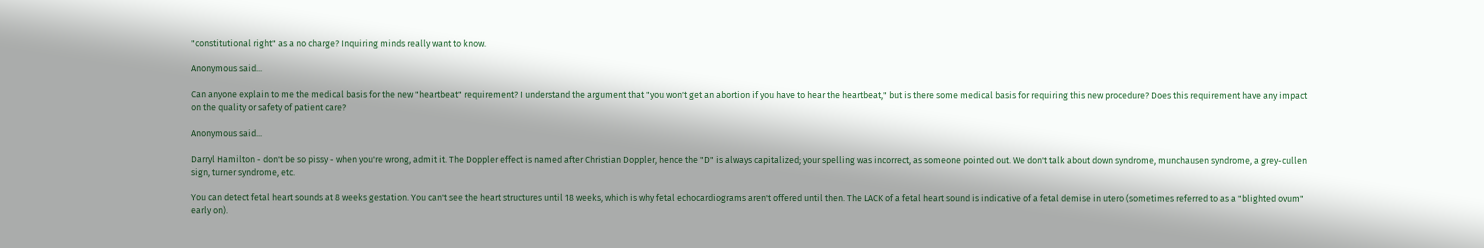"constitutional right" as a no charge? Inquiring minds really want to know.

Anonymous said...

Can anyone explain to me the medical basis for the new "heartbeat" requirement? I understand the argument that "you won't get an abortion if you have to hear the heartbeat," but is there some medical basis for requiring this new procedure? Does this requirement have any impact on the quality or safety of patient care?

Anonymous said...

Darryl Hamilton - don't be so pissy - when you're wrong, admit it. The Doppler effect is named after Christian Doppler, hence the "D" is always capitalized; your spelling was incorrect, as someone pointed out. We don't talk about down syndrome, munchausen syndrome, a grey-cullen sign, turner syndrome, etc.

You can detect fetal heart sounds at 8 weeks gestation. You can't see the heart structures until 18 weeks, which is why fetal echocardiograms aren't offered until then. The LACK of a fetal heart sound is indicative of a fetal demise in utero (sometimes referred to as a "blighted ovum" early on).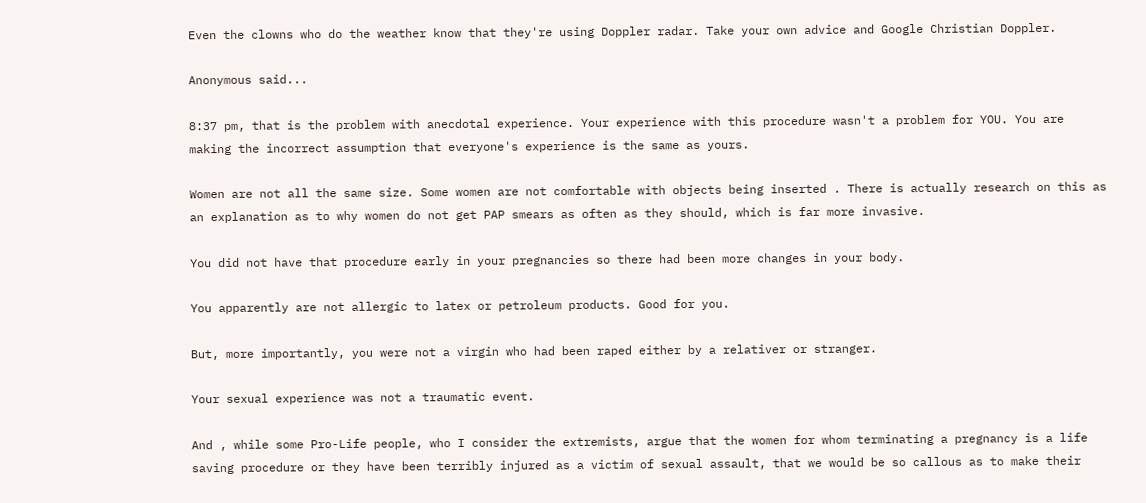Even the clowns who do the weather know that they're using Doppler radar. Take your own advice and Google Christian Doppler.

Anonymous said...

8:37 pm, that is the problem with anecdotal experience. Your experience with this procedure wasn't a problem for YOU. You are making the incorrect assumption that everyone's experience is the same as yours.

Women are not all the same size. Some women are not comfortable with objects being inserted . There is actually research on this as an explanation as to why women do not get PAP smears as often as they should, which is far more invasive.

You did not have that procedure early in your pregnancies so there had been more changes in your body.

You apparently are not allergic to latex or petroleum products. Good for you.

But, more importantly, you were not a virgin who had been raped either by a relativer or stranger.

Your sexual experience was not a traumatic event.

And , while some Pro-Life people, who I consider the extremists, argue that the women for whom terminating a pregnancy is a life saving procedure or they have been terribly injured as a victim of sexual assault, that we would be so callous as to make their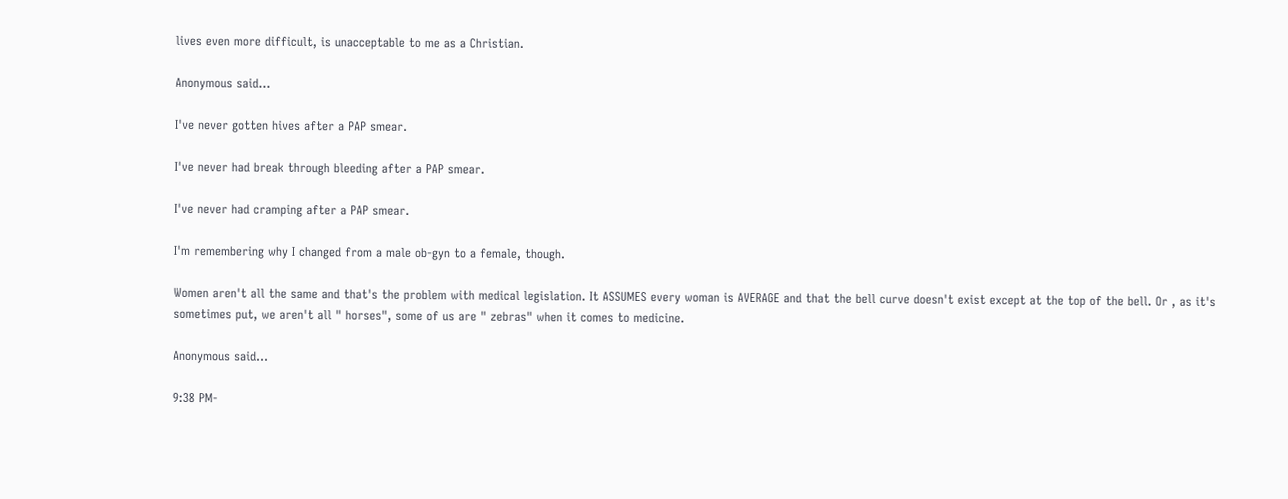lives even more difficult, is unacceptable to me as a Christian.

Anonymous said...

I've never gotten hives after a PAP smear.

I've never had break through bleeding after a PAP smear.

I've never had cramping after a PAP smear.

I'm remembering why I changed from a male ob-gyn to a female, though.

Women aren't all the same and that's the problem with medical legislation. It ASSUMES every woman is AVERAGE and that the bell curve doesn't exist except at the top of the bell. Or , as it's sometimes put, we aren't all " horses", some of us are " zebras" when it comes to medicine.

Anonymous said...

9:38 PM-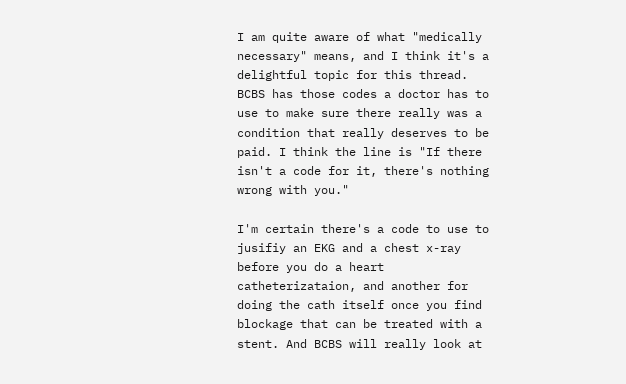I am quite aware of what "medically necessary" means, and I think it's a delightful topic for this thread. BCBS has those codes a doctor has to use to make sure there really was a condition that really deserves to be paid. I think the line is "If there isn't a code for it, there's nothing wrong with you."

I'm certain there's a code to use to jusifiy an EKG and a chest x-ray before you do a heart catheterizataion, and another for doing the cath itself once you find blockage that can be treated with a stent. And BCBS will really look at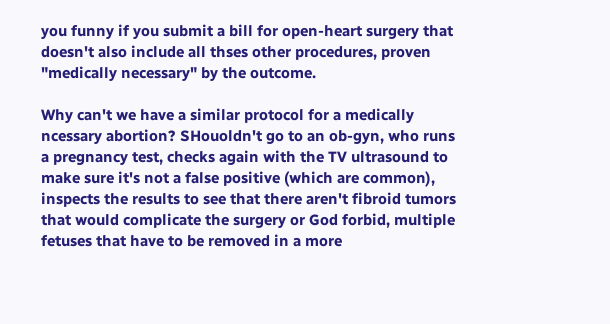you funny if you submit a bill for open-heart surgery that doesn't also include all thses other procedures, proven "medically necessary" by the outcome.

Why can't we have a similar protocol for a medically ncessary abortion? SHouoldn't go to an ob-gyn, who runs a pregnancy test, checks again with the TV ultrasound to make sure it's not a false positive (which are common), inspects the results to see that there aren't fibroid tumors that would complicate the surgery or God forbid, multiple fetuses that have to be removed in a more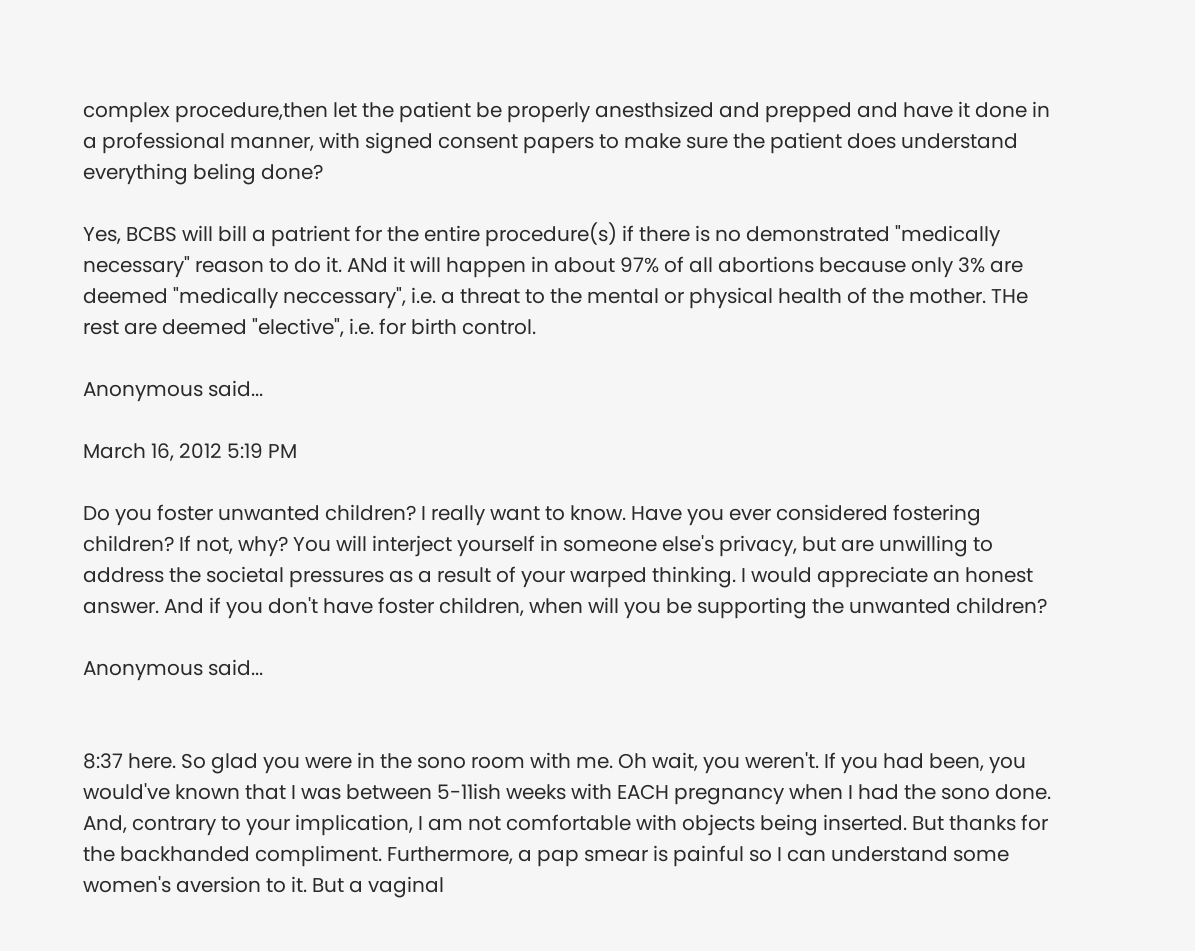complex procedure,then let the patient be properly anesthsized and prepped and have it done in a professional manner, with signed consent papers to make sure the patient does understand everything beling done?

Yes, BCBS will bill a patrient for the entire procedure(s) if there is no demonstrated "medically necessary" reason to do it. ANd it will happen in about 97% of all abortions because only 3% are deemed "medically neccessary", i.e. a threat to the mental or physical health of the mother. THe rest are deemed "elective", i.e. for birth control.

Anonymous said...

March 16, 2012 5:19 PM

Do you foster unwanted children? I really want to know. Have you ever considered fostering children? If not, why? You will interject yourself in someone else's privacy, but are unwilling to address the societal pressures as a result of your warped thinking. I would appreciate an honest answer. And if you don't have foster children, when will you be supporting the unwanted children?

Anonymous said...


8:37 here. So glad you were in the sono room with me. Oh wait, you weren't. If you had been, you would've known that I was between 5-11ish weeks with EACH pregnancy when I had the sono done. And, contrary to your implication, I am not comfortable with objects being inserted. But thanks for the backhanded compliment. Furthermore, a pap smear is painful so I can understand some women's aversion to it. But a vaginal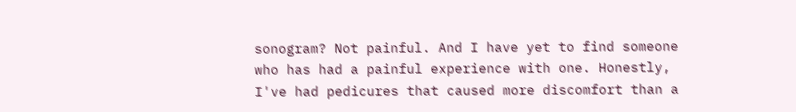sonogram? Not painful. And I have yet to find someone who has had a painful experience with one. Honestly, I've had pedicures that caused more discomfort than a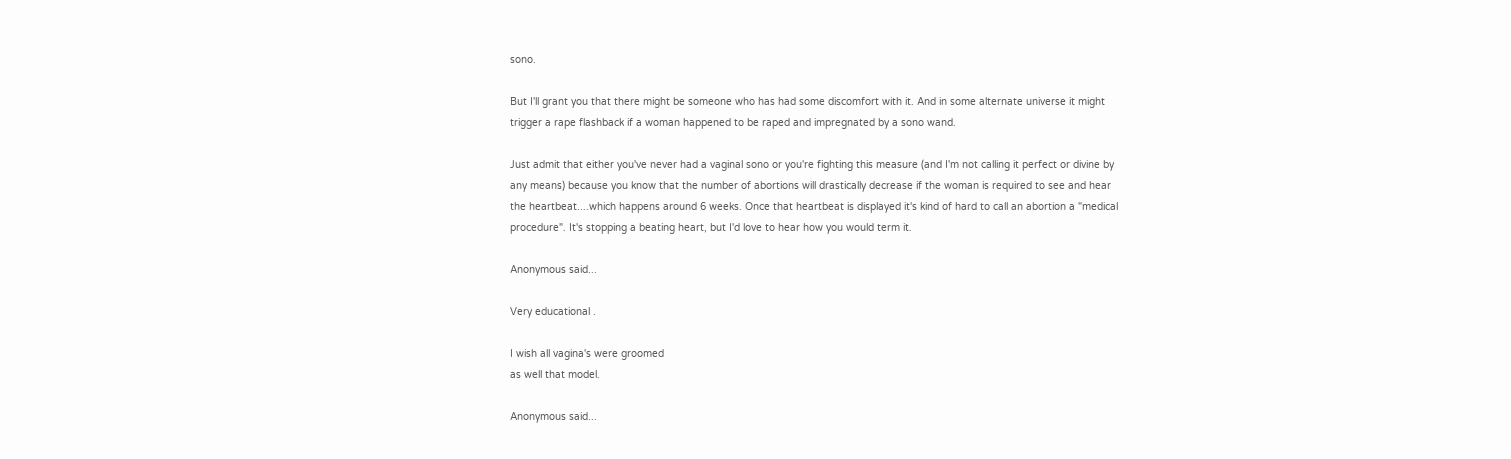sono.

But I'll grant you that there might be someone who has had some discomfort with it. And in some alternate universe it might trigger a rape flashback if a woman happened to be raped and impregnated by a sono wand.

Just admit that either you've never had a vaginal sono or you're fighting this measure (and I'm not calling it perfect or divine by any means) because you know that the number of abortions will drastically decrease if the woman is required to see and hear the heartbeat....which happens around 6 weeks. Once that heartbeat is displayed it's kind of hard to call an abortion a "medical procedure". It's stopping a beating heart, but I'd love to hear how you would term it.

Anonymous said...

Very educational .

I wish all vagina's were groomed
as well that model.

Anonymous said...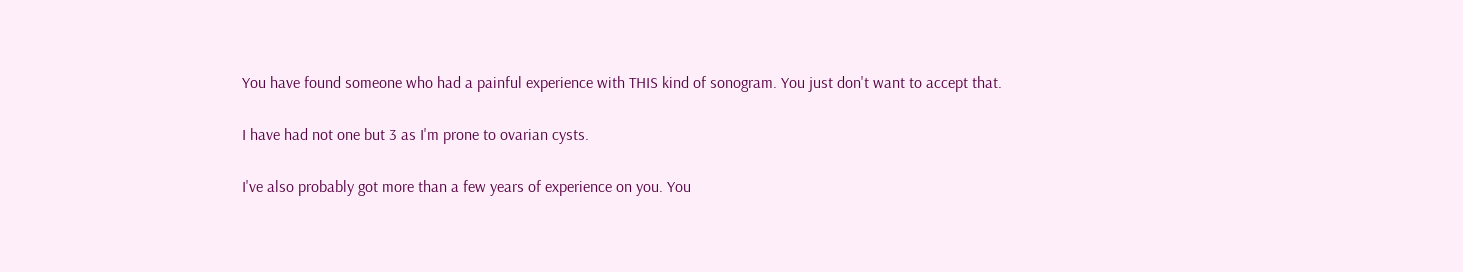You have found someone who had a painful experience with THIS kind of sonogram. You just don't want to accept that.

I have had not one but 3 as I'm prone to ovarian cysts.

I've also probably got more than a few years of experience on you. You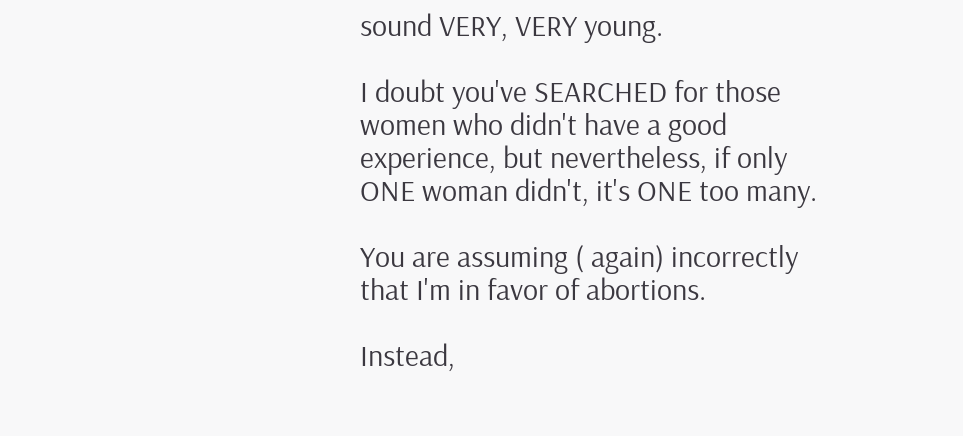sound VERY, VERY young.

I doubt you've SEARCHED for those women who didn't have a good experience, but nevertheless, if only ONE woman didn't, it's ONE too many.

You are assuming ( again) incorrectly that I'm in favor of abortions.

Instead,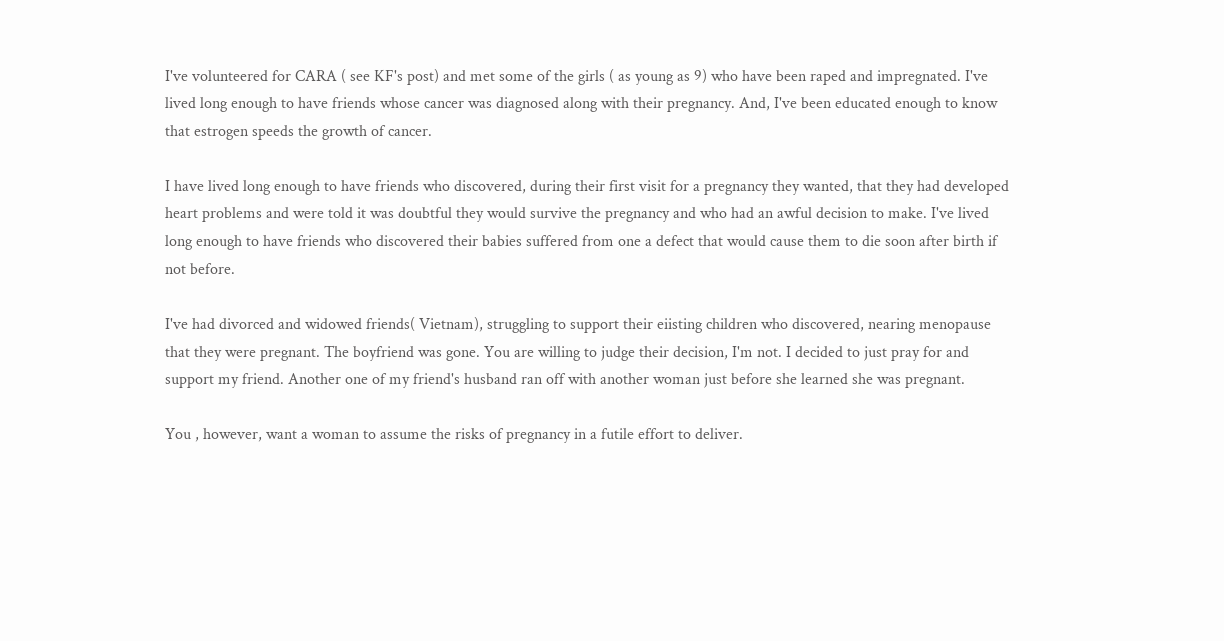I've volunteered for CARA ( see KF's post) and met some of the girls ( as young as 9) who have been raped and impregnated. I've lived long enough to have friends whose cancer was diagnosed along with their pregnancy. And, I've been educated enough to know that estrogen speeds the growth of cancer.

I have lived long enough to have friends who discovered, during their first visit for a pregnancy they wanted, that they had developed heart problems and were told it was doubtful they would survive the pregnancy and who had an awful decision to make. I've lived long enough to have friends who discovered their babies suffered from one a defect that would cause them to die soon after birth if not before.

I've had divorced and widowed friends( Vietnam), struggling to support their eiisting children who discovered, nearing menopause that they were pregnant. The boyfriend was gone. You are willing to judge their decision, I'm not. I decided to just pray for and support my friend. Another one of my friend's husband ran off with another woman just before she learned she was pregnant.

You , however, want a woman to assume the risks of pregnancy in a futile effort to deliver.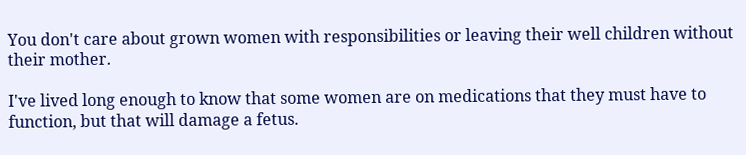You don't care about grown women with responsibilities or leaving their well children without their mother.

I've lived long enough to know that some women are on medications that they must have to function, but that will damage a fetus.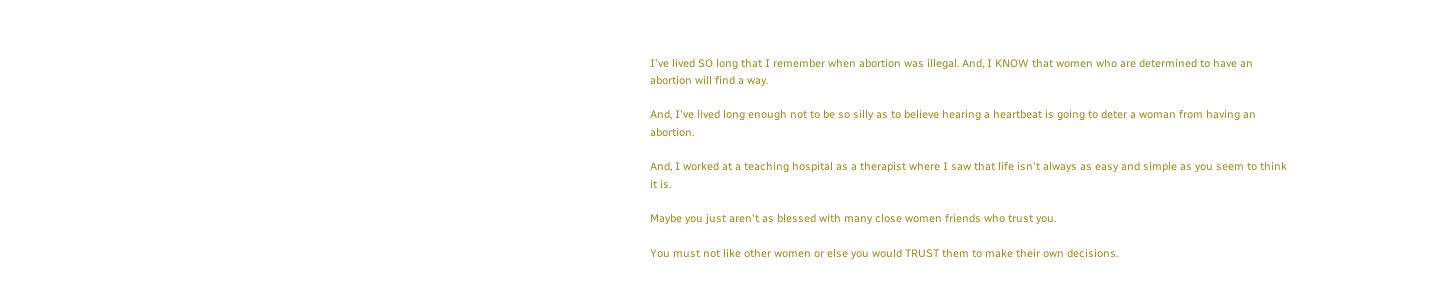I've lived SO long that I remember when abortion was illegal. And, I KNOW that women who are determined to have an abortion will find a way.

And, I've lived long enough not to be so silly as to believe hearing a heartbeat is going to deter a woman from having an abortion.

And, I worked at a teaching hospital as a therapist where I saw that life isn't always as easy and simple as you seem to think it is.

Maybe you just aren't as blessed with many close women friends who trust you.

You must not like other women or else you would TRUST them to make their own decisions.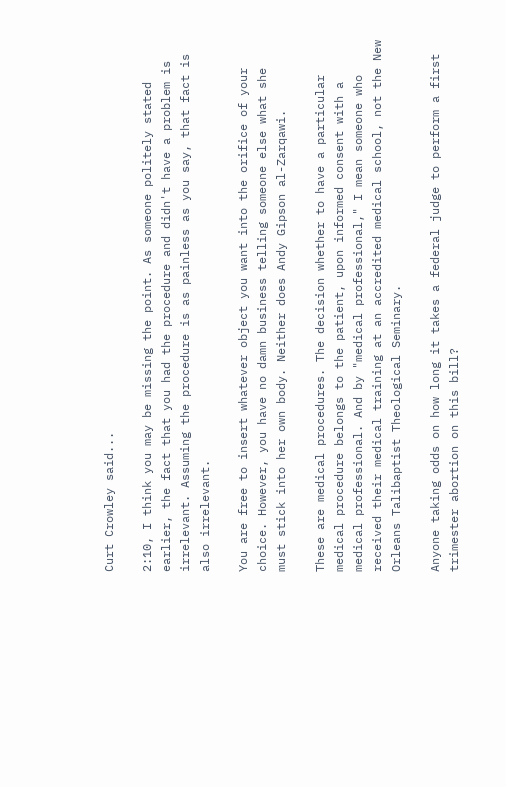Curt Crowley said...

2:10, I think you may be missing the point. As someone politely stated earlier, the fact that you had the procedure and didn't have a problem is irrelevant. Assuming the procedure is as painless as you say, that fact is also irrelevant.

You are free to insert whatever object you want into the orifice of your choice. However, you have no damn business telling someone else what she must stick into her own body. Neither does Andy Gipson al-Zarqawi.

These are medical procedures. The decision whether to have a particular medical procedure belongs to the patient, upon informed consent with a medical professional. And by "medical professional," I mean someone who received their medical training at an accredited medical school, not the New Orleans Talibaptist Theological Seminary.

Anyone taking odds on how long it takes a federal judge to perform a first trimester abortion on this bill?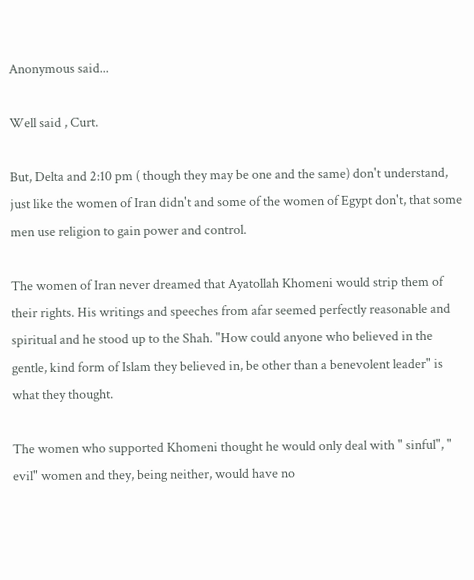Anonymous said...

Well said , Curt.

But, Delta and 2:10 pm ( though they may be one and the same) don't understand, just like the women of Iran didn't and some of the women of Egypt don't, that some men use religion to gain power and control.

The women of Iran never dreamed that Ayatollah Khomeni would strip them of their rights. His writings and speeches from afar seemed perfectly reasonable and spiritual and he stood up to the Shah. "How could anyone who believed in the gentle, kind form of Islam they believed in, be other than a benevolent leader" is what they thought.

The women who supported Khomeni thought he would only deal with " sinful", " evil" women and they, being neither, would have no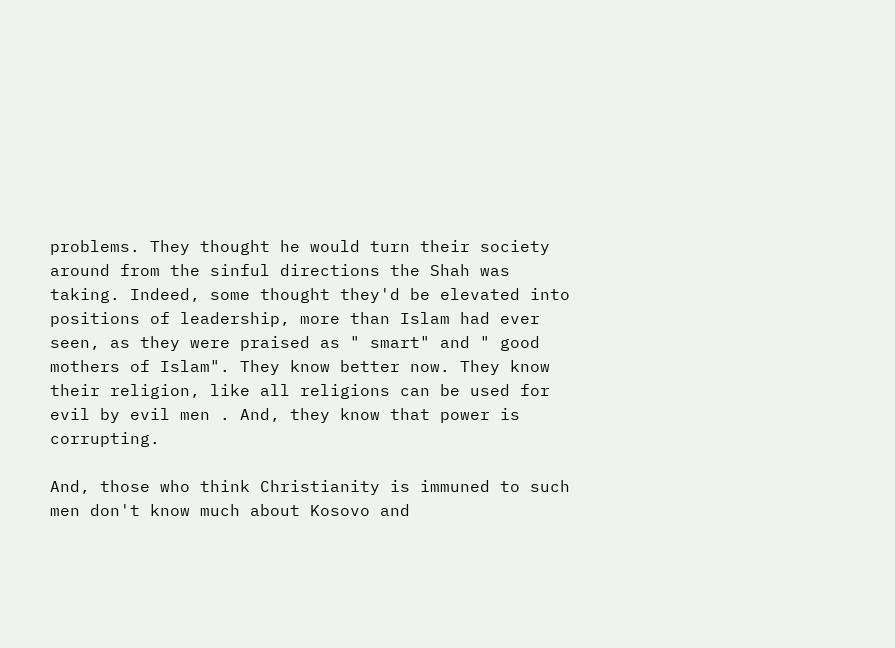problems. They thought he would turn their society around from the sinful directions the Shah was taking. Indeed, some thought they'd be elevated into positions of leadership, more than Islam had ever seen, as they were praised as " smart" and " good mothers of Islam". They know better now. They know their religion, like all religions can be used for evil by evil men . And, they know that power is corrupting.

And, those who think Christianity is immuned to such men don't know much about Kosovo and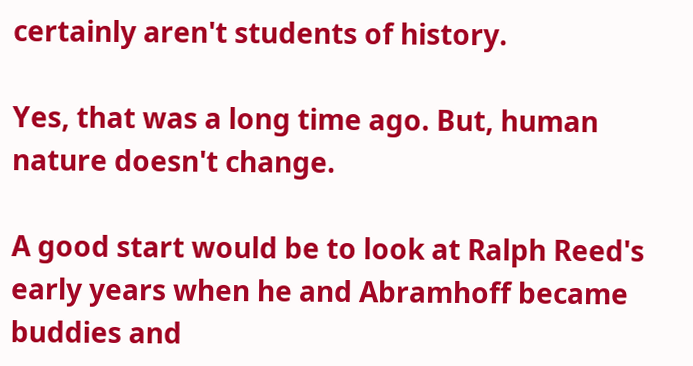certainly aren't students of history.

Yes, that was a long time ago. But, human nature doesn't change.

A good start would be to look at Ralph Reed's early years when he and Abramhoff became buddies and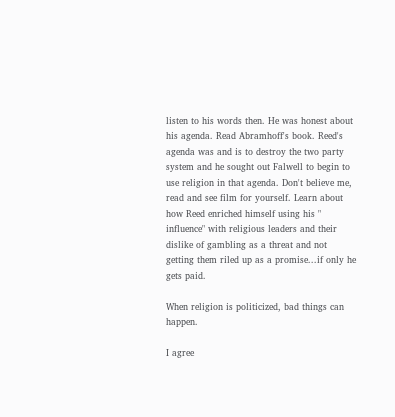listen to his words then. He was honest about his agenda. Read Abramhoff's book. Reed's agenda was and is to destroy the two party system and he sought out Falwell to begin to use religion in that agenda. Don't believe me, read and see film for yourself. Learn about how Reed enriched himself using his " influence" with religious leaders and their dislike of gambling as a threat and not getting them riled up as a promise...if only he gets paid.

When religion is politicized, bad things can happen.

I agree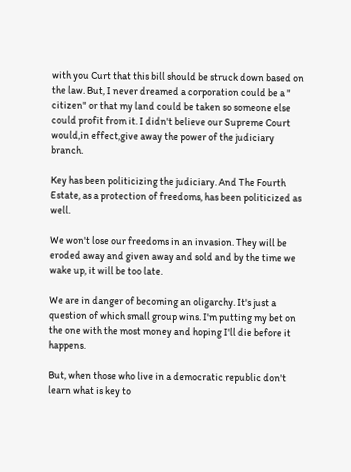with you Curt that this bill should be struck down based on the law. But, I never dreamed a corporation could be a " citizen" or that my land could be taken so someone else could profit from it. I didn't believe our Supreme Court would,in effect,give away the power of the judiciary branch.

Key has been politicizing the judiciary. And The Fourth Estate, as a protection of freedoms, has been politicized as well.

We won't lose our freedoms in an invasion. They will be eroded away and given away and sold and by the time we wake up, it will be too late.

We are in danger of becoming an oligarchy. It's just a question of which small group wins. I'm putting my bet on the one with the most money and hoping I'll die before it happens.

But, when those who live in a democratic republic don't learn what is key to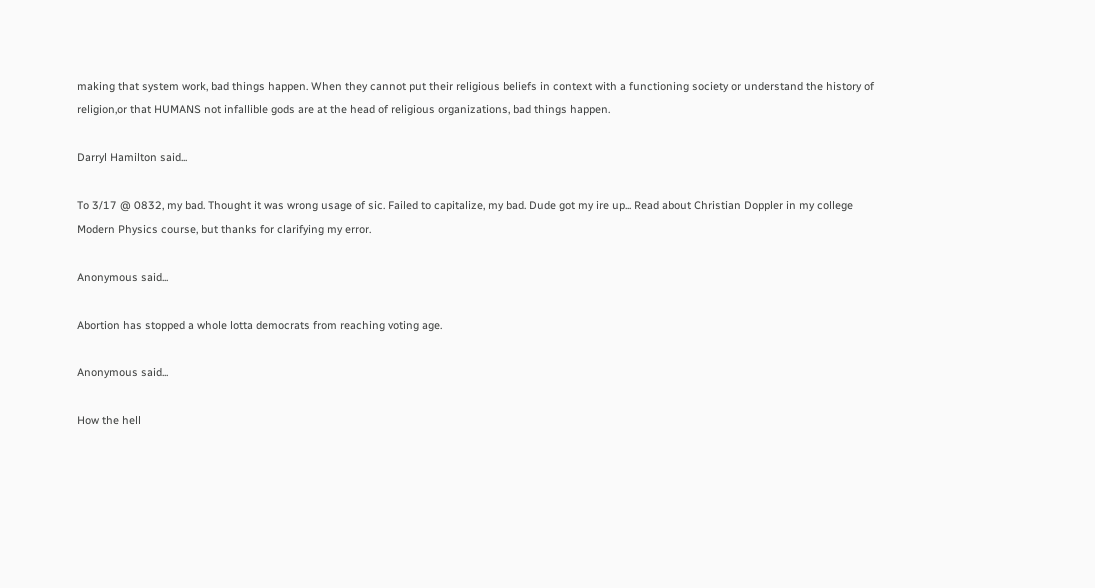making that system work, bad things happen. When they cannot put their religious beliefs in context with a functioning society or understand the history of religion,or that HUMANS not infallible gods are at the head of religious organizations, bad things happen.

Darryl Hamilton said...

To 3/17 @ 0832, my bad. Thought it was wrong usage of sic. Failed to capitalize, my bad. Dude got my ire up... Read about Christian Doppler in my college Modern Physics course, but thanks for clarifying my error.

Anonymous said...

Abortion has stopped a whole lotta democrats from reaching voting age.

Anonymous said...

How the hell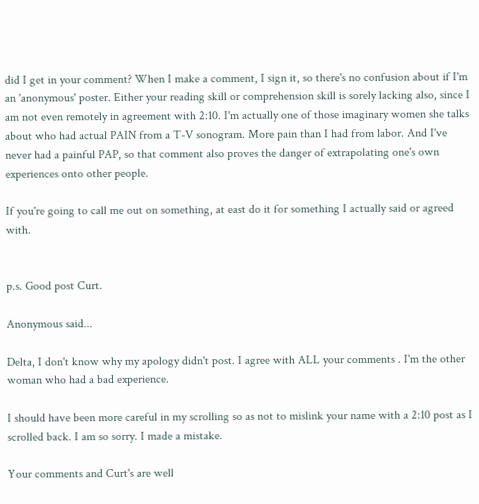did I get in your comment? When I make a comment, I sign it, so there's no confusion about if I'm an 'anonymous' poster. Either your reading skill or comprehension skill is sorely lacking also, since I am not even remotely in agreement with 2:10. I'm actually one of those imaginary women she talks about who had actual PAIN from a T-V sonogram. More pain than I had from labor. And I've never had a painful PAP, so that comment also proves the danger of extrapolating one's own experiences onto other people.

If you're going to call me out on something, at east do it for something I actually said or agreed with.


p.s. Good post Curt.

Anonymous said...

Delta, I don't know why my apology didn't post. I agree with ALL your comments . I'm the other woman who had a bad experience.

I should have been more careful in my scrolling so as not to mislink your name with a 2:10 post as I scrolled back. I am so sorry. I made a mistake.

Your comments and Curt's are well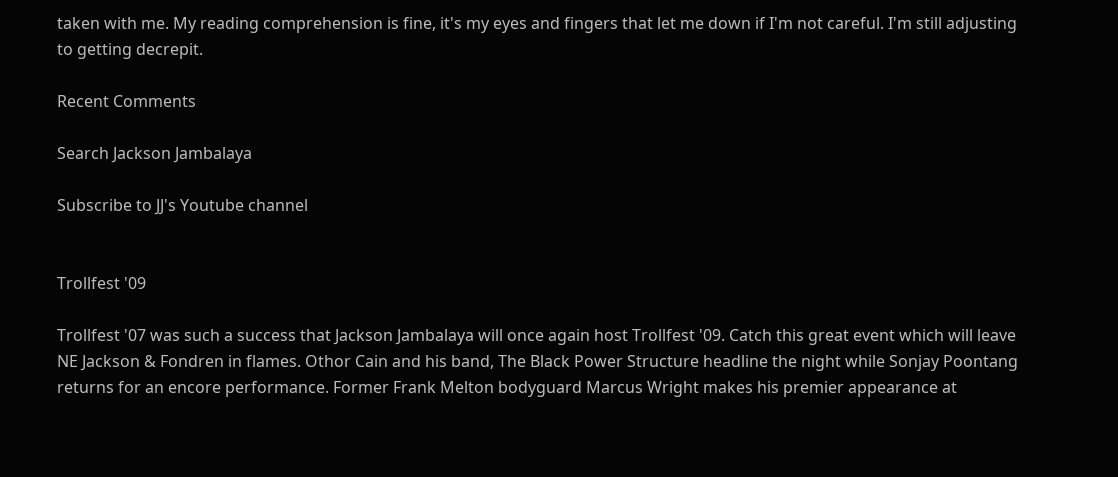taken with me. My reading comprehension is fine, it's my eyes and fingers that let me down if I'm not careful. I'm still adjusting to getting decrepit.

Recent Comments

Search Jackson Jambalaya

Subscribe to JJ's Youtube channel


Trollfest '09

Trollfest '07 was such a success that Jackson Jambalaya will once again host Trollfest '09. Catch this great event which will leave NE Jackson & Fondren in flames. Othor Cain and his band, The Black Power Structure headline the night while Sonjay Poontang returns for an encore performance. Former Frank Melton bodyguard Marcus Wright makes his premier appearance at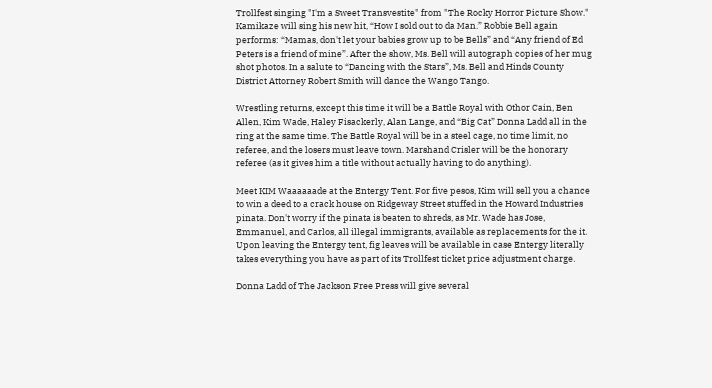Trollfest singing "I'm a Sweet Transvestite" from "The Rocky Horror Picture Show." Kamikaze will sing his new hit, “How I sold out to da Man.” Robbie Bell again performs: “Mamas, don't let your babies grow up to be Bells” and “Any friend of Ed Peters is a friend of mine”. After the show, Ms. Bell will autograph copies of her mug shot photos. In a salute to “Dancing with the Stars”, Ms. Bell and Hinds County District Attorney Robert Smith will dance the Wango Tango.

Wrestling returns, except this time it will be a Battle Royal with Othor Cain, Ben Allen, Kim Wade, Haley Fisackerly, Alan Lange, and “Big Cat” Donna Ladd all in the ring at the same time. The Battle Royal will be in a steel cage, no time limit, no referee, and the losers must leave town. Marshand Crisler will be the honorary referee (as it gives him a title without actually having to do anything).

Meet KIM Waaaaaade at the Entergy Tent. For five pesos, Kim will sell you a chance to win a deed to a crack house on Ridgeway Street stuffed in the Howard Industries pinata. Don't worry if the pinata is beaten to shreds, as Mr. Wade has Jose, Emmanuel, and Carlos, all illegal immigrants, available as replacements for the it. Upon leaving the Entergy tent, fig leaves will be available in case Entergy literally takes everything you have as part of its Trollfest ticket price adjustment charge.

Donna Ladd of The Jackson Free Press will give several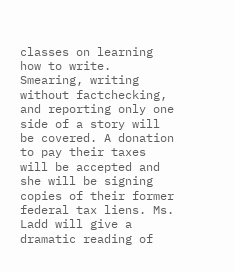classes on learning how to write. Smearing, writing without factchecking, and reporting only one side of a story will be covered. A donation to pay their taxes will be accepted and she will be signing copies of their former federal tax liens. Ms. Ladd will give a dramatic reading of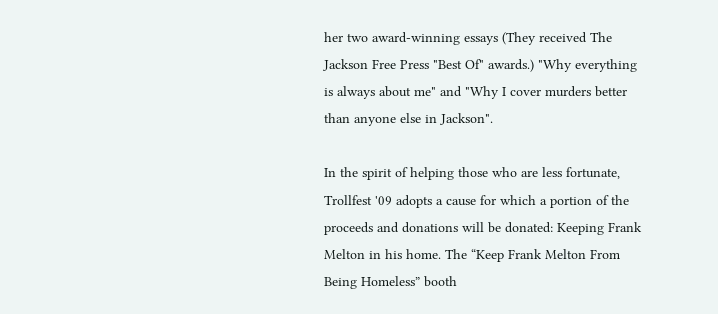her two award-winning essays (They received The Jackson Free Press "Best Of" awards.) "Why everything is always about me" and "Why I cover murders better than anyone else in Jackson".

In the spirit of helping those who are less fortunate, Trollfest '09 adopts a cause for which a portion of the proceeds and donations will be donated: Keeping Frank Melton in his home. The “Keep Frank Melton From Being Homeless” booth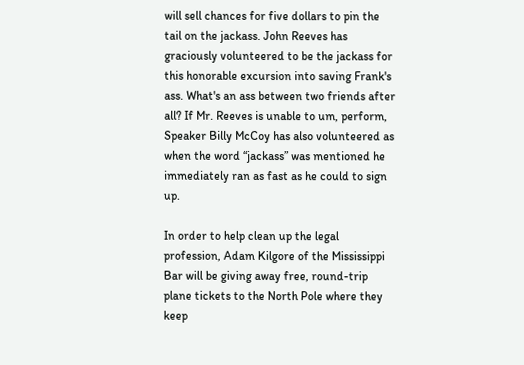will sell chances for five dollars to pin the tail on the jackass. John Reeves has graciously volunteered to be the jackass for this honorable excursion into saving Frank's ass. What's an ass between two friends after all? If Mr. Reeves is unable to um, perform, Speaker Billy McCoy has also volunteered as when the word “jackass” was mentioned he immediately ran as fast as he could to sign up.

In order to help clean up the legal profession, Adam Kilgore of the Mississippi Bar will be giving away free, round-trip plane tickets to the North Pole where they keep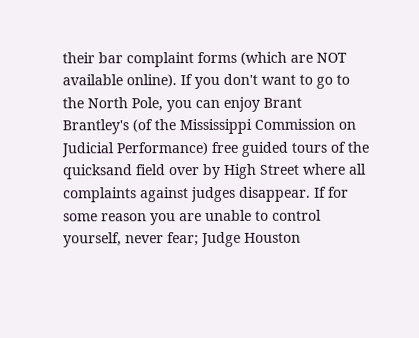their bar complaint forms (which are NOT available online). If you don't want to go to the North Pole, you can enjoy Brant Brantley's (of the Mississippi Commission on Judicial Performance) free guided tours of the quicksand field over by High Street where all complaints against judges disappear. If for some reason you are unable to control yourself, never fear; Judge Houston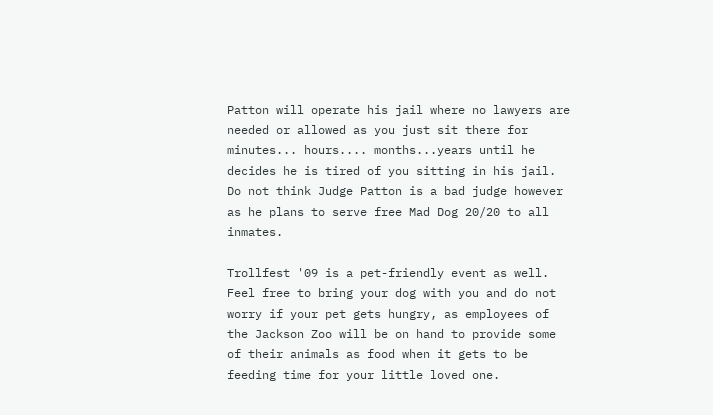Patton will operate his jail where no lawyers are needed or allowed as you just sit there for minutes... hours.... months...years until he decides he is tired of you sitting in his jail. Do not think Judge Patton is a bad judge however as he plans to serve free Mad Dog 20/20 to all inmates.

Trollfest '09 is a pet-friendly event as well. Feel free to bring your dog with you and do not worry if your pet gets hungry, as employees of the Jackson Zoo will be on hand to provide some of their animals as food when it gets to be feeding time for your little loved one.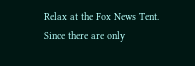Relax at the Fox News Tent. Since there are only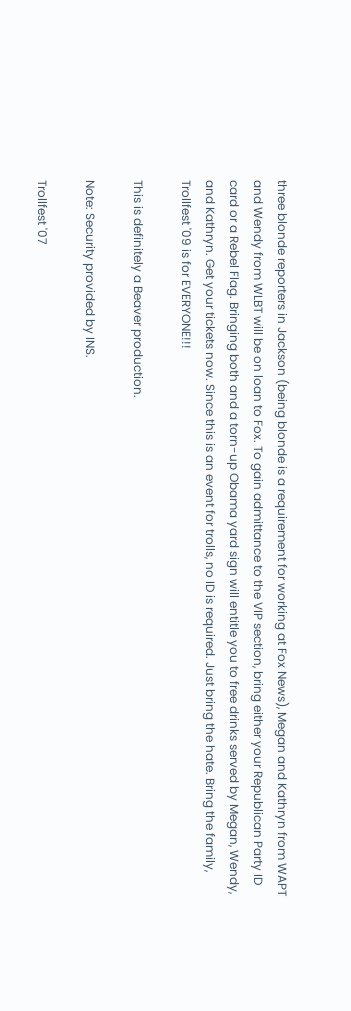three blonde reporters in Jackson (being blonde is a requirement for working at Fox News), Megan and Kathryn from WAPT and Wendy from WLBT will be on loan to Fox. To gain admittance to the VIP section, bring either your Republican Party ID card or a Rebel Flag. Bringing both and a torn-up Obama yard sign will entitle you to free drinks served by Megan, Wendy, and Kathryn. Get your tickets now. Since this is an event for trolls, no ID is required. Just bring the hate. Bring the family, Trollfest '09 is for EVERYONE!!!

This is definitely a Beaver production.

Note: Security provided by INS.

Trollfest '07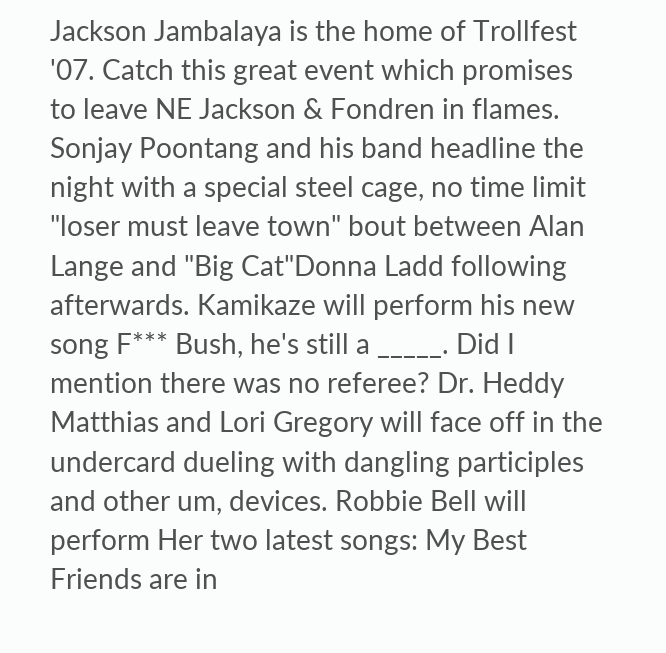Jackson Jambalaya is the home of Trollfest '07. Catch this great event which promises to leave NE Jackson & Fondren in flames. Sonjay Poontang and his band headline the night with a special steel cage, no time limit "loser must leave town" bout between Alan Lange and "Big Cat"Donna Ladd following afterwards. Kamikaze will perform his new song F*** Bush, he's still a _____. Did I mention there was no referee? Dr. Heddy Matthias and Lori Gregory will face off in the undercard dueling with dangling participles and other um, devices. Robbie Bell will perform Her two latest songs: My Best Friends are in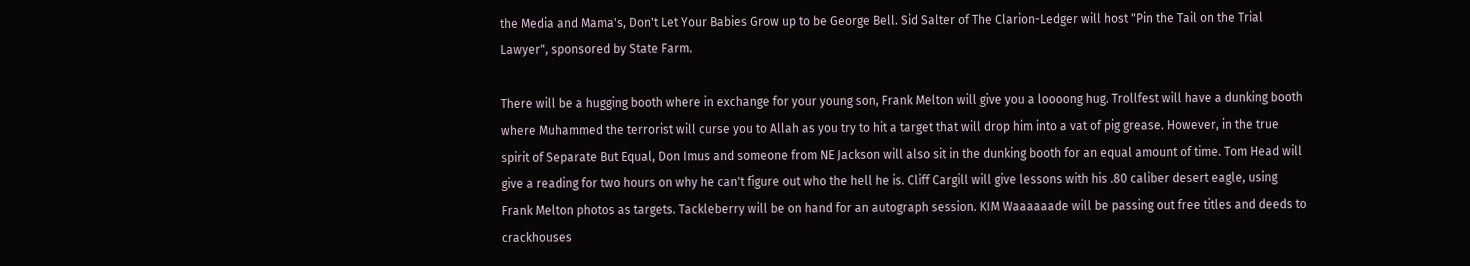the Media and Mama's, Don't Let Your Babies Grow up to be George Bell. Sid Salter of The Clarion-Ledger will host "Pin the Tail on the Trial Lawyer", sponsored by State Farm.

There will be a hugging booth where in exchange for your young son, Frank Melton will give you a loooong hug. Trollfest will have a dunking booth where Muhammed the terrorist will curse you to Allah as you try to hit a target that will drop him into a vat of pig grease. However, in the true spirit of Separate But Equal, Don Imus and someone from NE Jackson will also sit in the dunking booth for an equal amount of time. Tom Head will give a reading for two hours on why he can't figure out who the hell he is. Cliff Cargill will give lessons with his .80 caliber desert eagle, using Frank Melton photos as targets. Tackleberry will be on hand for an autograph session. KIM Waaaaaade will be passing out free titles and deeds to crackhouses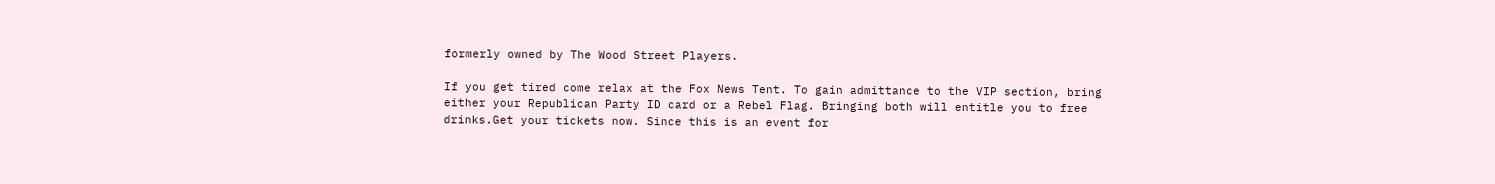formerly owned by The Wood Street Players.

If you get tired come relax at the Fox News Tent. To gain admittance to the VIP section, bring either your Republican Party ID card or a Rebel Flag. Bringing both will entitle you to free drinks.Get your tickets now. Since this is an event for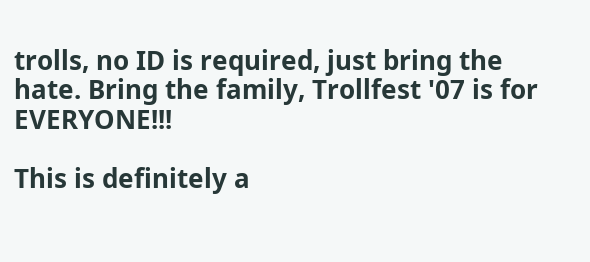trolls, no ID is required, just bring the hate. Bring the family, Trollfest '07 is for EVERYONE!!!

This is definitely a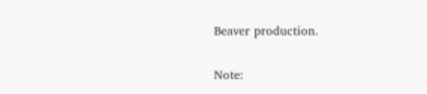Beaver production.

Note: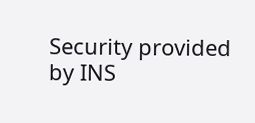Security provided by INS